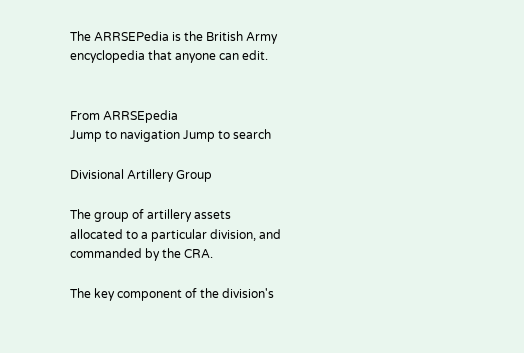The ARRSEPedia is the British Army encyclopedia that anyone can edit.


From ARRSEpedia
Jump to navigation Jump to search

Divisional Artillery Group

The group of artillery assets allocated to a particular division, and commanded by the CRA.

The key component of the division's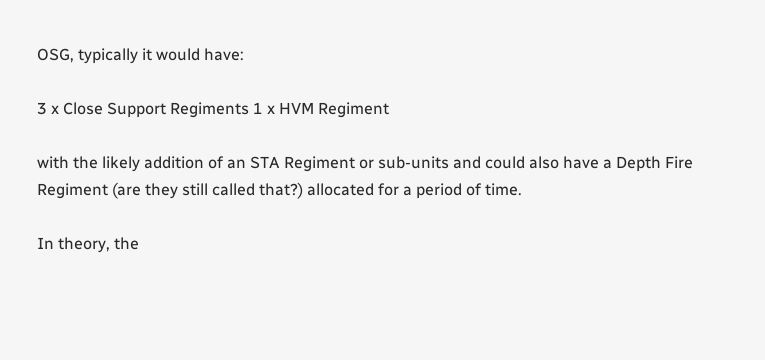OSG, typically it would have:

3 x Close Support Regiments 1 x HVM Regiment

with the likely addition of an STA Regiment or sub-units and could also have a Depth Fire Regiment (are they still called that?) allocated for a period of time.

In theory, the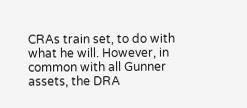CRAs train set, to do with what he will. However, in common with all Gunner assets, the DRA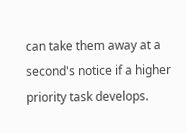can take them away at a second's notice if a higher priority task develops.